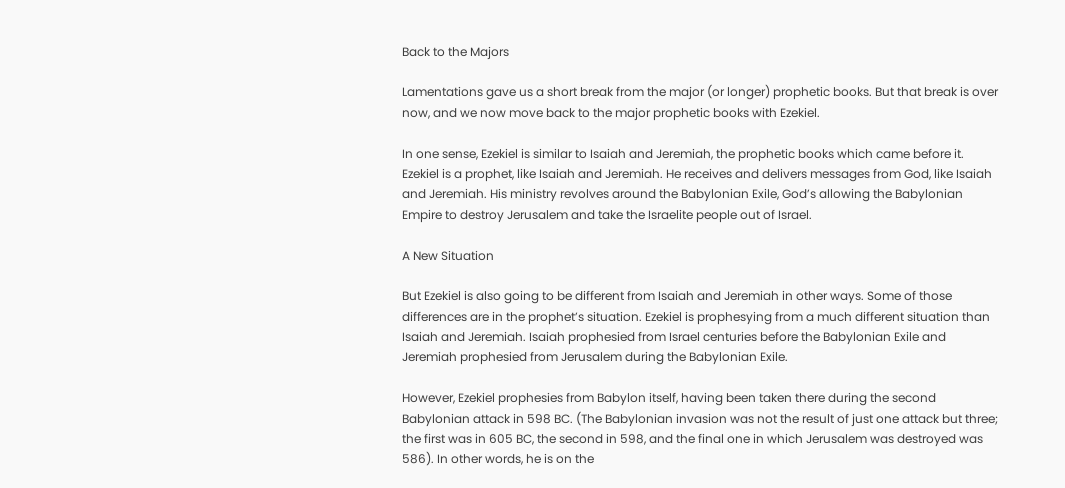Back to the Majors

Lamentations gave us a short break from the major (or longer) prophetic books. But that break is over now, and we now move back to the major prophetic books with Ezekiel.

In one sense, Ezekiel is similar to Isaiah and Jeremiah, the prophetic books which came before it. Ezekiel is a prophet, like Isaiah and Jeremiah. He receives and delivers messages from God, like Isaiah and Jeremiah. His ministry revolves around the Babylonian Exile, God’s allowing the Babylonian Empire to destroy Jerusalem and take the Israelite people out of Israel.

A New Situation

But Ezekiel is also going to be different from Isaiah and Jeremiah in other ways. Some of those differences are in the prophet’s situation. Ezekiel is prophesying from a much different situation than Isaiah and Jeremiah. Isaiah prophesied from Israel centuries before the Babylonian Exile and Jeremiah prophesied from Jerusalem during the Babylonian Exile.

However, Ezekiel prophesies from Babylon itself, having been taken there during the second Babylonian attack in 598 BC. (The Babylonian invasion was not the result of just one attack but three; the first was in 605 BC, the second in 598, and the final one in which Jerusalem was destroyed was 586). In other words, he is on the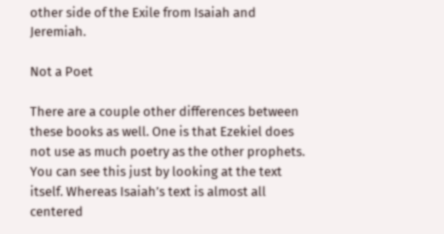other side of the Exile from Isaiah and Jeremiah.

Not a Poet

There are a couple other differences between these books as well. One is that Ezekiel does not use as much poetry as the other prophets. You can see this just by looking at the text itself. Whereas Isaiah’s text is almost all centered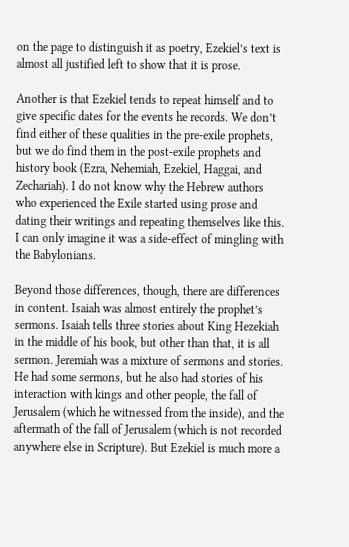on the page to distinguish it as poetry, Ezekiel’s text is almost all justified left to show that it is prose.

Another is that Ezekiel tends to repeat himself and to give specific dates for the events he records. We don’t find either of these qualities in the pre-exile prophets, but we do find them in the post-exile prophets and history book (Ezra, Nehemiah, Ezekiel, Haggai, and Zechariah). I do not know why the Hebrew authors who experienced the Exile started using prose and dating their writings and repeating themselves like this. I can only imagine it was a side-effect of mingling with the Babylonians.

Beyond those differences, though, there are differences in content. Isaiah was almost entirely the prophet’s sermons. Isaiah tells three stories about King Hezekiah in the middle of his book, but other than that, it is all sermon. Jeremiah was a mixture of sermons and stories. He had some sermons, but he also had stories of his interaction with kings and other people, the fall of Jerusalem (which he witnessed from the inside), and the aftermath of the fall of Jerusalem (which is not recorded anywhere else in Scripture). But Ezekiel is much more a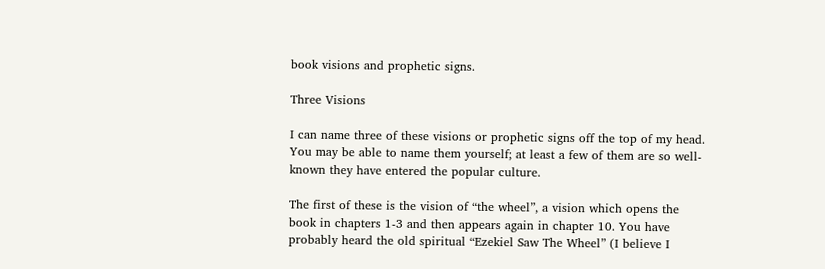book visions and prophetic signs.

Three Visions

I can name three of these visions or prophetic signs off the top of my head. You may be able to name them yourself; at least a few of them are so well-known they have entered the popular culture.

The first of these is the vision of “the wheel”, a vision which opens the book in chapters 1-3 and then appears again in chapter 10. You have probably heard the old spiritual “Ezekiel Saw The Wheel” (I believe I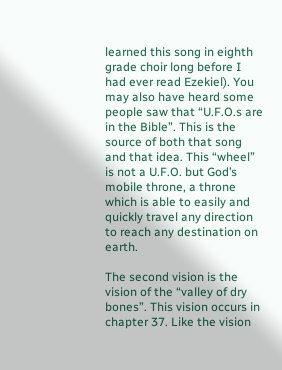learned this song in eighth grade choir long before I had ever read Ezekiel). You may also have heard some people saw that “U.F.O.s are in the Bible”. This is the source of both that song and that idea. This “wheel” is not a U.F.O. but God’s mobile throne, a throne which is able to easily and quickly travel any direction to reach any destination on earth.

The second vision is the vision of the “valley of dry bones”. This vision occurs in chapter 37. Like the vision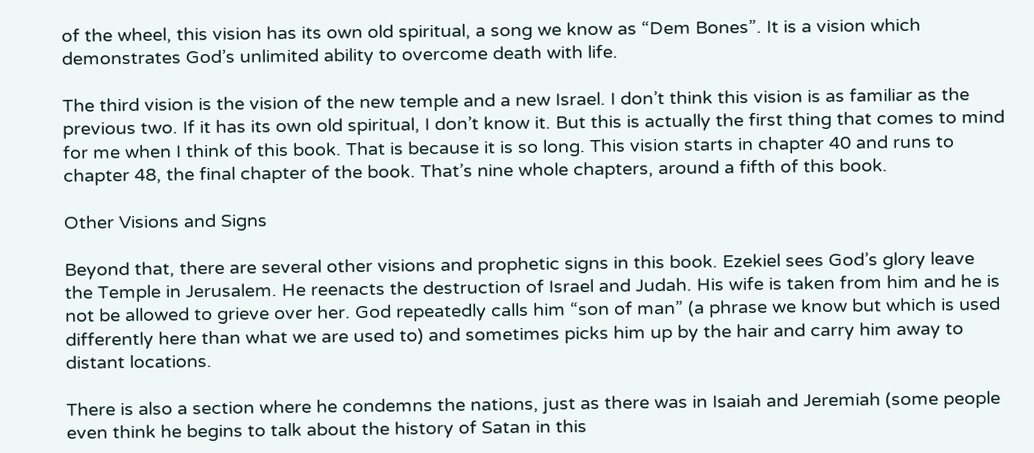of the wheel, this vision has its own old spiritual, a song we know as “Dem Bones”. It is a vision which demonstrates God’s unlimited ability to overcome death with life.

The third vision is the vision of the new temple and a new Israel. I don’t think this vision is as familiar as the previous two. If it has its own old spiritual, I don’t know it. But this is actually the first thing that comes to mind for me when I think of this book. That is because it is so long. This vision starts in chapter 40 and runs to chapter 48, the final chapter of the book. That’s nine whole chapters, around a fifth of this book.

Other Visions and Signs

Beyond that, there are several other visions and prophetic signs in this book. Ezekiel sees God’s glory leave the Temple in Jerusalem. He reenacts the destruction of Israel and Judah. His wife is taken from him and he is not be allowed to grieve over her. God repeatedly calls him “son of man” (a phrase we know but which is used differently here than what we are used to) and sometimes picks him up by the hair and carry him away to distant locations.

There is also a section where he condemns the nations, just as there was in Isaiah and Jeremiah (some people even think he begins to talk about the history of Satan in this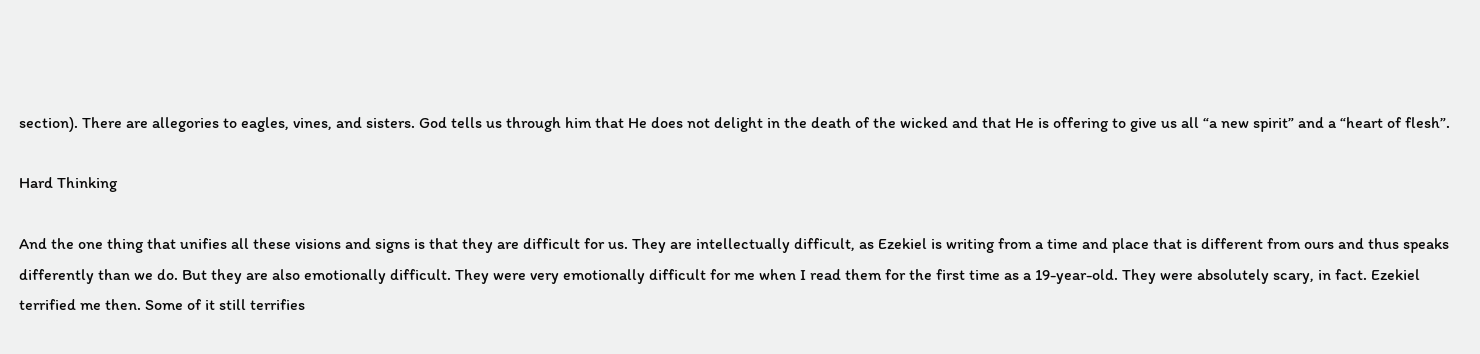section). There are allegories to eagles, vines, and sisters. God tells us through him that He does not delight in the death of the wicked and that He is offering to give us all “a new spirit” and a “heart of flesh”.

Hard Thinking

And the one thing that unifies all these visions and signs is that they are difficult for us. They are intellectually difficult, as Ezekiel is writing from a time and place that is different from ours and thus speaks differently than we do. But they are also emotionally difficult. They were very emotionally difficult for me when I read them for the first time as a 19-year-old. They were absolutely scary, in fact. Ezekiel terrified me then. Some of it still terrifies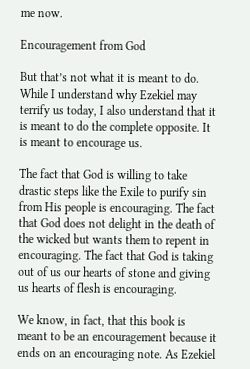me now.

Encouragement from God

But that’s not what it is meant to do. While I understand why Ezekiel may terrify us today, I also understand that it is meant to do the complete opposite. It is meant to encourage us.

The fact that God is willing to take drastic steps like the Exile to purify sin from His people is encouraging. The fact that God does not delight in the death of the wicked but wants them to repent in encouraging. The fact that God is taking out of us our hearts of stone and giving us hearts of flesh is encouraging.

We know, in fact, that this book is meant to be an encouragement because it ends on an encouraging note. As Ezekiel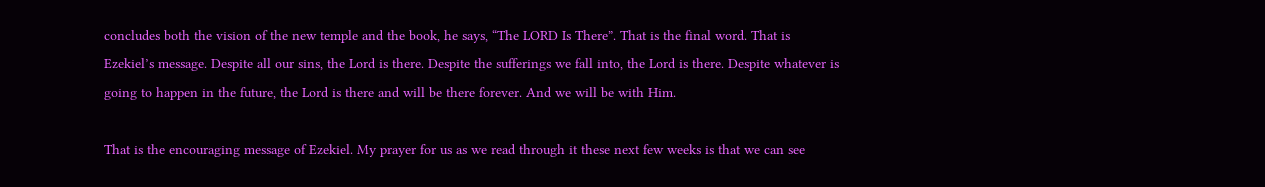concludes both the vision of the new temple and the book, he says, “The LORD Is There”. That is the final word. That is Ezekiel’s message. Despite all our sins, the Lord is there. Despite the sufferings we fall into, the Lord is there. Despite whatever is going to happen in the future, the Lord is there and will be there forever. And we will be with Him.

That is the encouraging message of Ezekiel. My prayer for us as we read through it these next few weeks is that we can see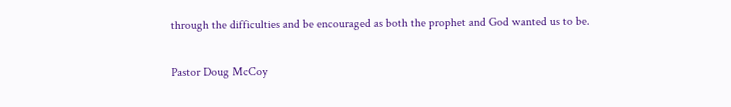through the difficulties and be encouraged as both the prophet and God wanted us to be.

Pastor Doug McCoy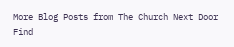More Blog Posts from The Church Next Door
Find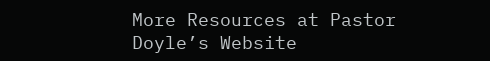More Resources at Pastor Doyle’s Website